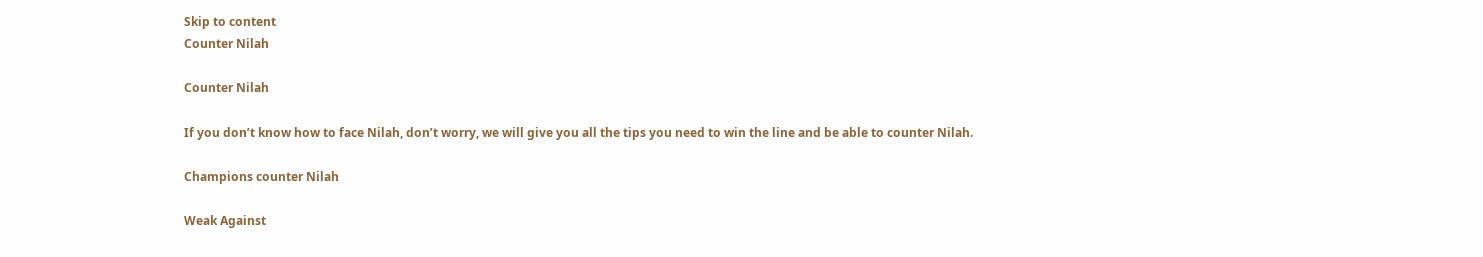Skip to content
Counter Nilah

Counter Nilah

If you don’t know how to face Nilah, don’t worry, we will give you all the tips you need to win the line and be able to counter Nilah.

Champions counter Nilah

Weak Against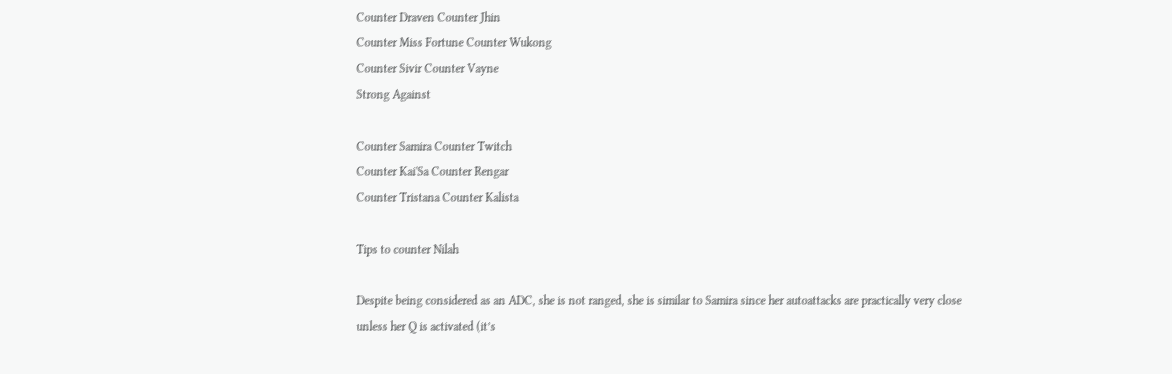Counter Draven Counter Jhin
Counter Miss Fortune Counter Wukong
Counter Sivir Counter Vayne
Strong Against

Counter Samira Counter Twitch
Counter Kai'Sa Counter Rengar
Counter Tristana Counter Kalista

Tips to counter Nilah

Despite being considered as an ADC, she is not ranged, she is similar to Samira since her autoattacks are practically very close unless her Q is activated (it’s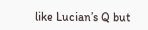like Lucian’s Q but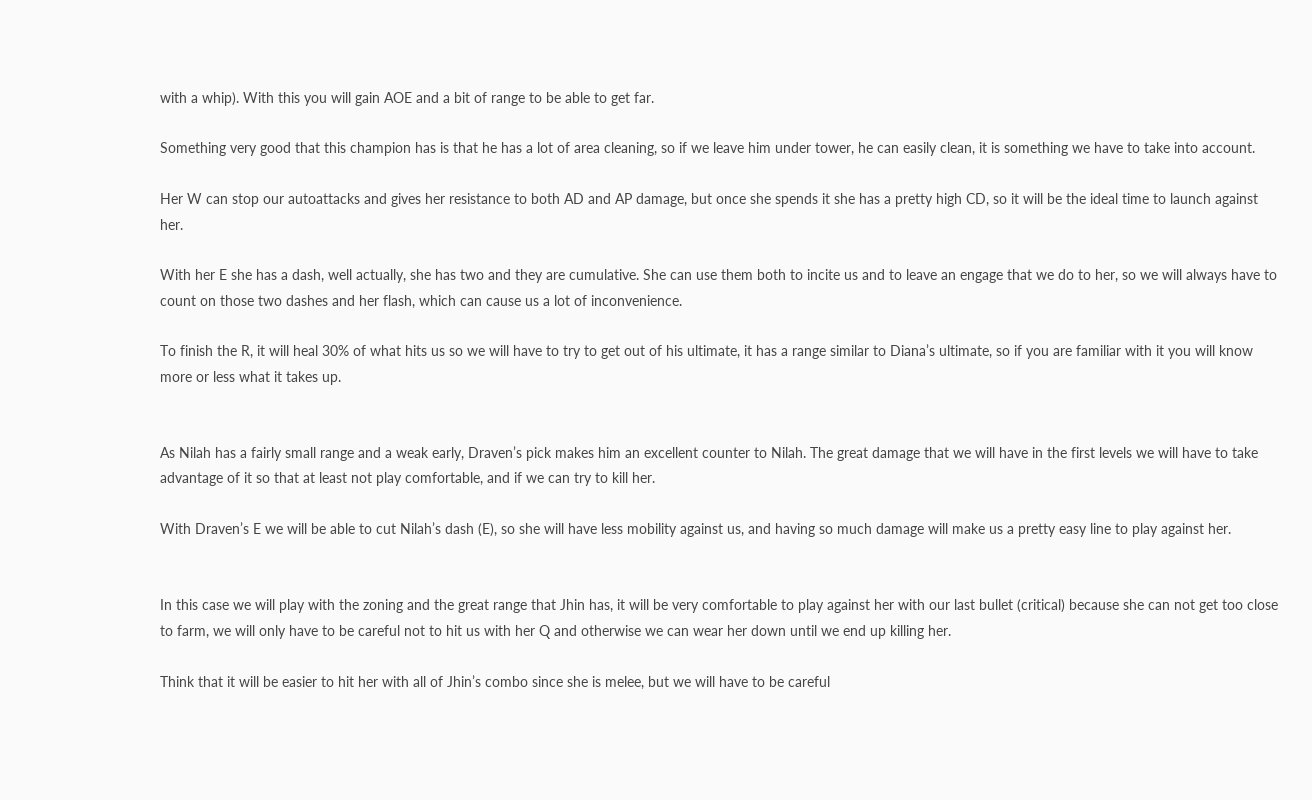with a whip). With this you will gain AOE and a bit of range to be able to get far.

Something very good that this champion has is that he has a lot of area cleaning, so if we leave him under tower, he can easily clean, it is something we have to take into account.

Her W can stop our autoattacks and gives her resistance to both AD and AP damage, but once she spends it she has a pretty high CD, so it will be the ideal time to launch against her.

With her E she has a dash, well actually, she has two and they are cumulative. She can use them both to incite us and to leave an engage that we do to her, so we will always have to count on those two dashes and her flash, which can cause us a lot of inconvenience.

To finish the R, it will heal 30% of what hits us so we will have to try to get out of his ultimate, it has a range similar to Diana’s ultimate, so if you are familiar with it you will know more or less what it takes up.


As Nilah has a fairly small range and a weak early, Draven’s pick makes him an excellent counter to Nilah. The great damage that we will have in the first levels we will have to take advantage of it so that at least not play comfortable, and if we can try to kill her.

With Draven’s E we will be able to cut Nilah’s dash (E), so she will have less mobility against us, and having so much damage will make us a pretty easy line to play against her.


In this case we will play with the zoning and the great range that Jhin has, it will be very comfortable to play against her with our last bullet (critical) because she can not get too close to farm, we will only have to be careful not to hit us with her Q and otherwise we can wear her down until we end up killing her.

Think that it will be easier to hit her with all of Jhin’s combo since she is melee, but we will have to be careful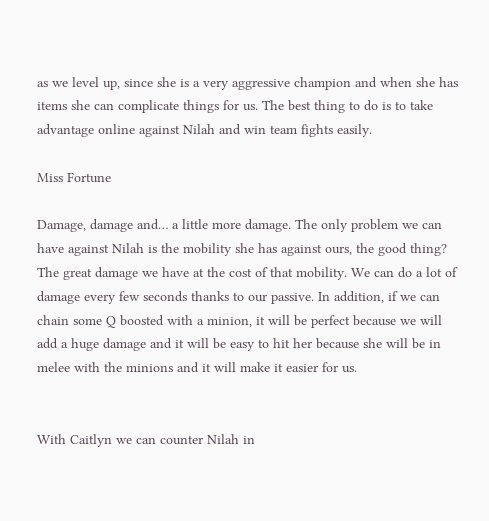as we level up, since she is a very aggressive champion and when she has items she can complicate things for us. The best thing to do is to take advantage online against Nilah and win team fights easily.

Miss Fortune

Damage, damage and… a little more damage. The only problem we can have against Nilah is the mobility she has against ours, the good thing? The great damage we have at the cost of that mobility. We can do a lot of damage every few seconds thanks to our passive. In addition, if we can chain some Q boosted with a minion, it will be perfect because we will add a huge damage and it will be easy to hit her because she will be in melee with the minions and it will make it easier for us.


With Caitlyn we can counter Nilah in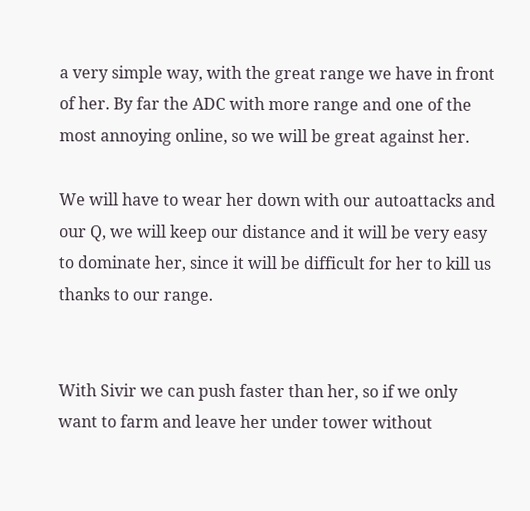a very simple way, with the great range we have in front of her. By far the ADC with more range and one of the most annoying online, so we will be great against her.

We will have to wear her down with our autoattacks and our Q, we will keep our distance and it will be very easy to dominate her, since it will be difficult for her to kill us thanks to our range.


With Sivir we can push faster than her, so if we only want to farm and leave her under tower without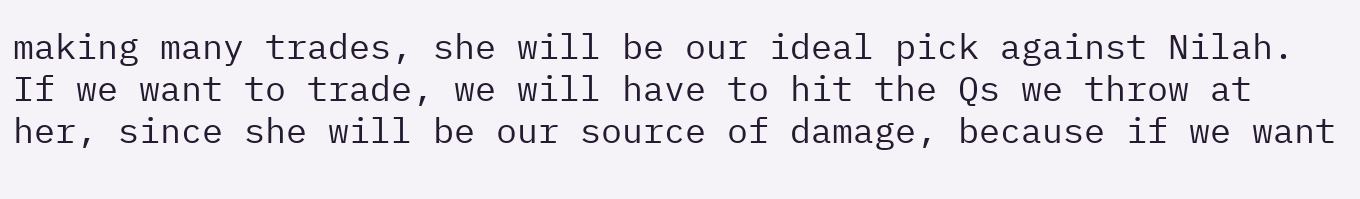making many trades, she will be our ideal pick against Nilah. If we want to trade, we will have to hit the Qs we throw at her, since she will be our source of damage, because if we want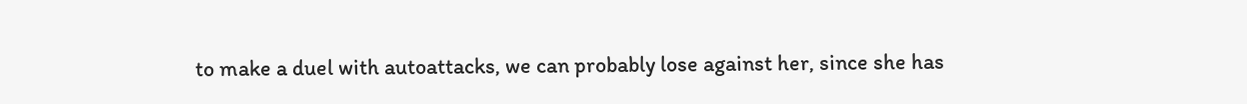to make a duel with autoattacks, we can probably lose against her, since she has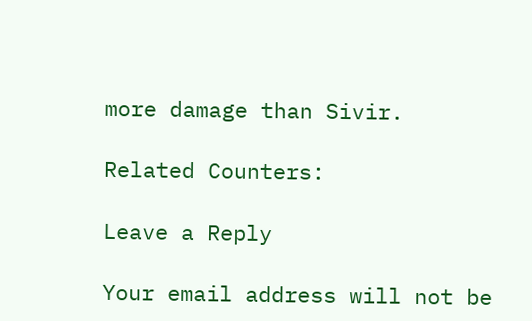more damage than Sivir.

Related Counters:

Leave a Reply

Your email address will not be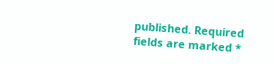published. Required fields are marked *